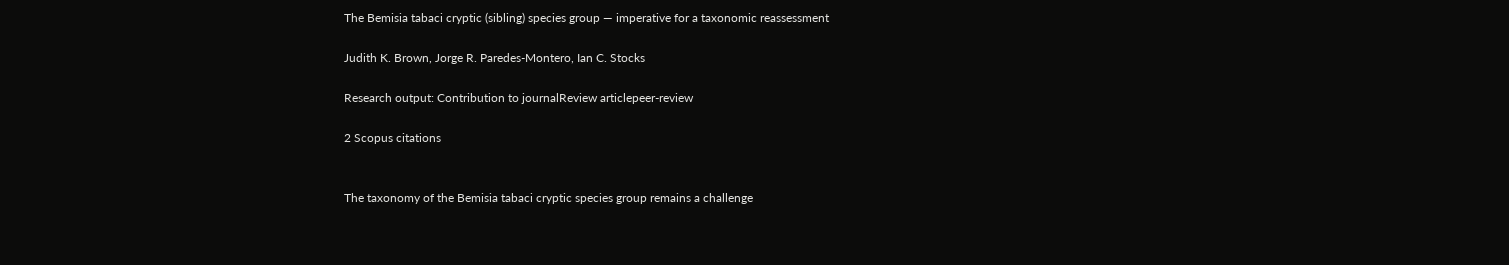The Bemisia tabaci cryptic (sibling) species group — imperative for a taxonomic reassessment

Judith K. Brown, Jorge R. Paredes-Montero, Ian C. Stocks

Research output: Contribution to journalReview articlepeer-review

2 Scopus citations


The taxonomy of the Bemisia tabaci cryptic species group remains a challenge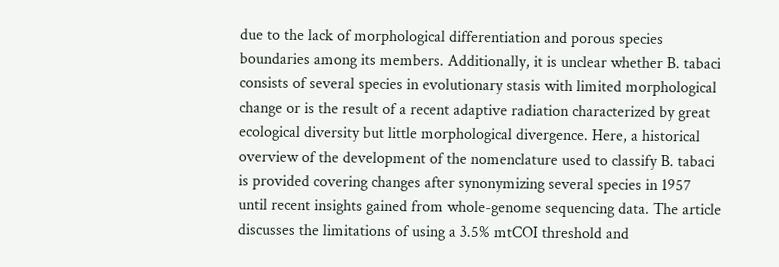due to the lack of morphological differentiation and porous species boundaries among its members. Additionally, it is unclear whether B. tabaci consists of several species in evolutionary stasis with limited morphological change or is the result of a recent adaptive radiation characterized by great ecological diversity but little morphological divergence. Here, a historical overview of the development of the nomenclature used to classify B. tabaci is provided covering changes after synonymizing several species in 1957 until recent insights gained from whole-genome sequencing data. The article discusses the limitations of using a 3.5% mtCOI threshold and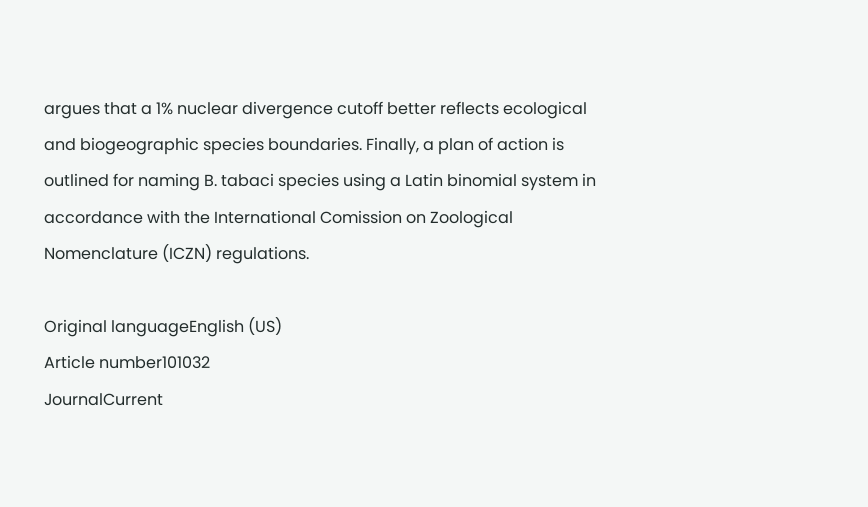argues that a 1% nuclear divergence cutoff better reflects ecological and biogeographic species boundaries. Finally, a plan of action is outlined for naming B. tabaci species using a Latin binomial system in accordance with the International Comission on Zoological Nomenclature (ICZN) regulations.

Original languageEnglish (US)
Article number101032
JournalCurrent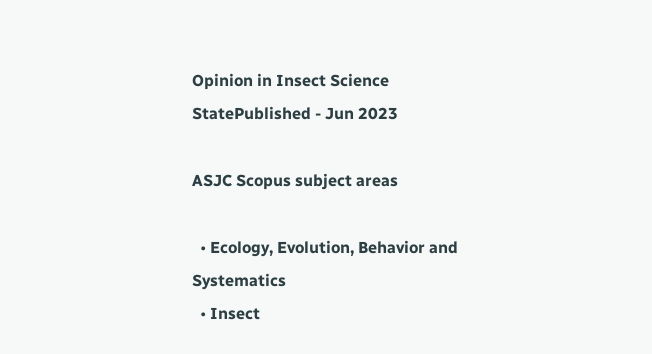Opinion in Insect Science
StatePublished - Jun 2023

ASJC Scopus subject areas

  • Ecology, Evolution, Behavior and Systematics
  • Insect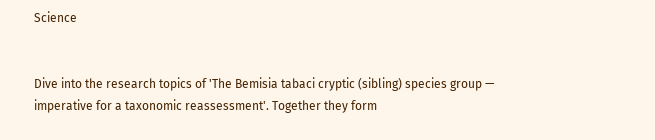Science


Dive into the research topics of 'The Bemisia tabaci cryptic (sibling) species group — imperative for a taxonomic reassessment'. Together they form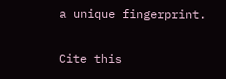a unique fingerprint.

Cite this